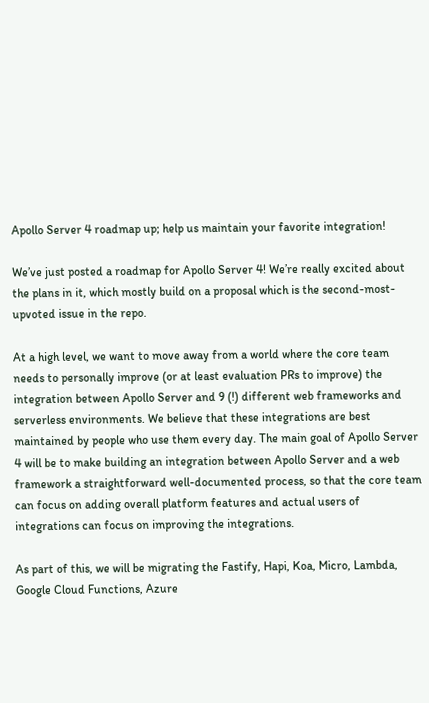Apollo Server 4 roadmap up; help us maintain your favorite integration!

We’ve just posted a roadmap for Apollo Server 4! We’re really excited about the plans in it, which mostly build on a proposal which is the second-most-upvoted issue in the repo.

At a high level, we want to move away from a world where the core team needs to personally improve (or at least evaluation PRs to improve) the integration between Apollo Server and 9 (!) different web frameworks and serverless environments. We believe that these integrations are best maintained by people who use them every day. The main goal of Apollo Server 4 will be to make building an integration between Apollo Server and a web framework a straightforward well-documented process, so that the core team can focus on adding overall platform features and actual users of integrations can focus on improving the integrations.

As part of this, we will be migrating the Fastify, Hapi, Koa, Micro, Lambda, Google Cloud Functions, Azure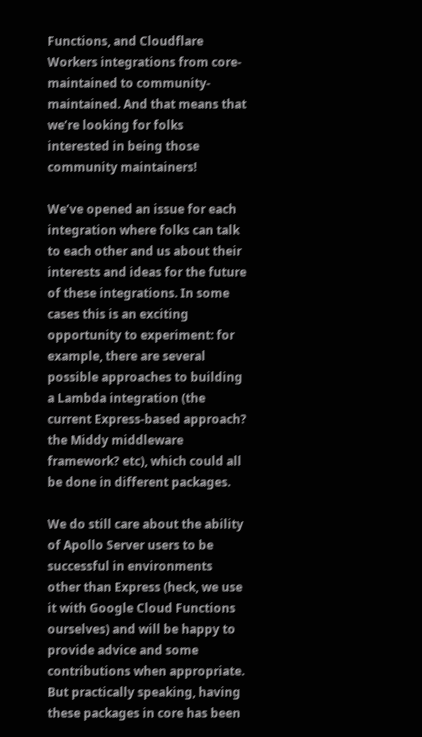Functions, and Cloudflare Workers integrations from core-maintained to community-maintained. And that means that we’re looking for folks interested in being those community maintainers!

We’ve opened an issue for each integration where folks can talk to each other and us about their interests and ideas for the future of these integrations. In some cases this is an exciting opportunity to experiment: for example, there are several possible approaches to building a Lambda integration (the current Express-based approach? the Middy middleware framework? etc), which could all be done in different packages.

We do still care about the ability of Apollo Server users to be successful in environments other than Express (heck, we use it with Google Cloud Functions ourselves) and will be happy to provide advice and some contributions when appropriate. But practically speaking, having these packages in core has been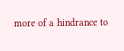more of a hindrance to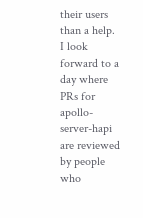their users than a help. I look forward to a day where PRs for apollo-server-hapi are reviewed by people who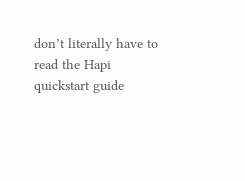don’t literally have to read the Hapi quickstart guide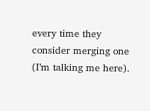every time they consider merging one (I’m talking me here).